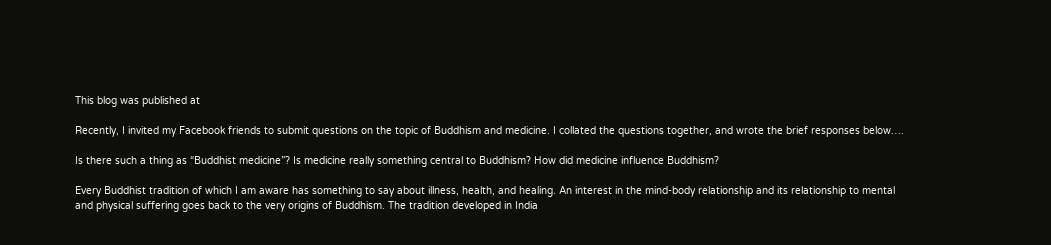This blog was published at

Recently, I invited my Facebook friends to submit questions on the topic of Buddhism and medicine. I collated the questions together, and wrote the brief responses below….

Is there such a thing as “Buddhist medicine”? Is medicine really something central to Buddhism? How did medicine influence Buddhism?

Every Buddhist tradition of which I am aware has something to say about illness, health, and healing. An interest in the mind-body relationship and its relationship to mental and physical suffering goes back to the very origins of Buddhism. The tradition developed in India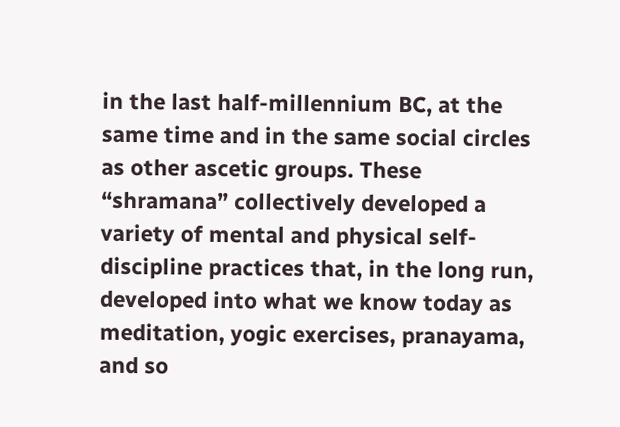in the last half-millennium BC, at the same time and in the same social circles as other ascetic groups. These “shramana” collectively developed a variety of mental and physical self-discipline practices that, in the long run, developed into what we know today as meditation, yogic exercises, pranayama, and so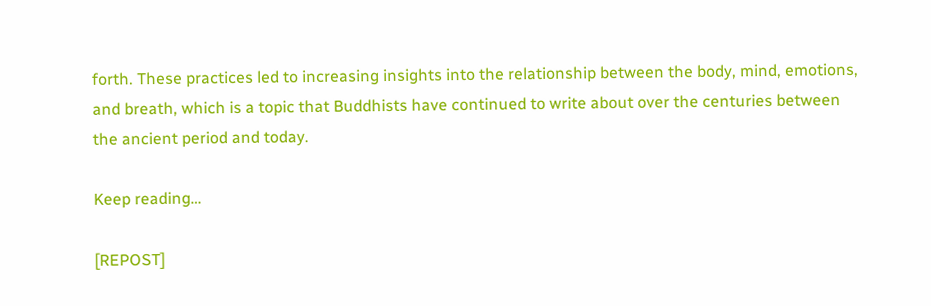forth. These practices led to increasing insights into the relationship between the body, mind, emotions, and breath, which is a topic that Buddhists have continued to write about over the centuries between the ancient period and today.

Keep reading…

[REPOST]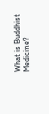What is Buddhist Medicine?